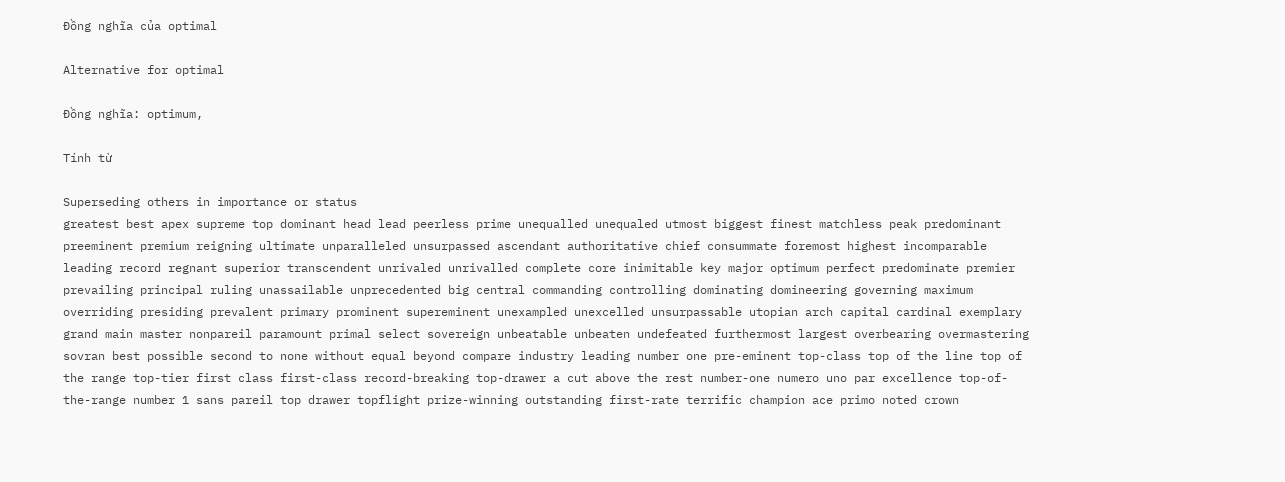Đồng nghĩa của optimal

Alternative for optimal

Đồng nghĩa: optimum,

Tính từ

Superseding others in importance or status
greatest best apex supreme top dominant head lead peerless prime unequalled unequaled utmost biggest finest matchless peak predominant preeminent premium reigning ultimate unparalleled unsurpassed ascendant authoritative chief consummate foremost highest incomparable leading record regnant superior transcendent unrivaled unrivalled complete core inimitable key major optimum perfect predominate premier prevailing principal ruling unassailable unprecedented big central commanding controlling dominating domineering governing maximum overriding presiding prevalent primary prominent supereminent unexampled unexcelled unsurpassable utopian arch capital cardinal exemplary grand main master nonpareil paramount primal select sovereign unbeatable unbeaten undefeated furthermost largest overbearing overmastering sovran best possible second to none without equal beyond compare industry leading number one pre-eminent top-class top of the line top of the range top-tier first class first-class record-breaking top-drawer a cut above the rest number-one numero uno par excellence top-of-the-range number 1 sans pareil top drawer topflight prize-winning outstanding first-rate terrific champion ace primo noted crown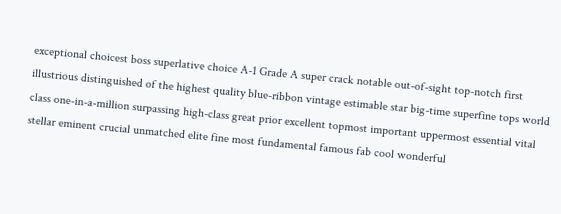exceptional choicest boss superlative choice A-1 Grade A super crack notable out-of-sight top-notch first illustrious distinguished of the highest quality blue-ribbon vintage estimable star big-time superfine tops world class one-in-a-million surpassing high-class great prior excellent topmost important uppermost essential vital stellar eminent crucial unmatched elite fine most fundamental famous fab cool wonderful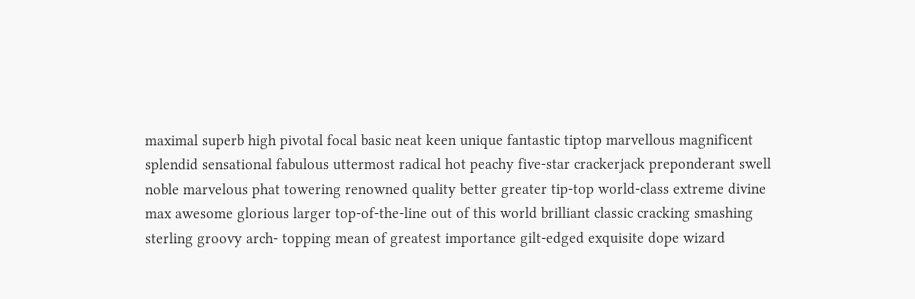maximal superb high pivotal focal basic neat keen unique fantastic tiptop marvellous magnificent splendid sensational fabulous uttermost radical hot peachy five-star crackerjack preponderant swell noble marvelous phat towering renowned quality better greater tip-top world-class extreme divine max awesome glorious larger top-of-the-line out of this world brilliant classic cracking smashing sterling groovy arch- topping mean of greatest importance gilt-edged exquisite dope wizard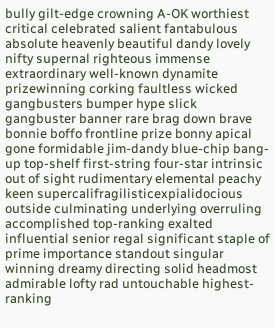bully gilt-edge crowning A-OK worthiest critical celebrated salient fantabulous absolute heavenly beautiful dandy lovely nifty supernal righteous immense extraordinary well-known dynamite prizewinning corking faultless wicked gangbusters bumper hype slick gangbuster banner rare brag down brave bonnie boffo frontline prize bonny apical gone formidable jim-dandy blue-chip bang-up top-shelf first-string four-star intrinsic out of sight rudimentary elemental peachy keen supercalifragilisticexpialidocious outside culminating underlying overruling accomplished top-ranking exalted influential senior regal significant staple of prime importance standout singular winning dreamy directing solid headmost admirable lofty rad untouchable highest-ranking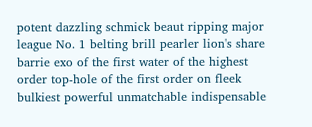potent dazzling schmick beaut ripping major league No. 1 belting brill pearler lion's share barrie exo of the first water of the highest order top-hole of the first order on fleek bulkiest powerful unmatchable indispensable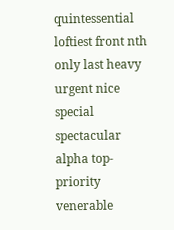quintessential loftiest front nth only last heavy urgent nice special spectacular alpha top-priority venerable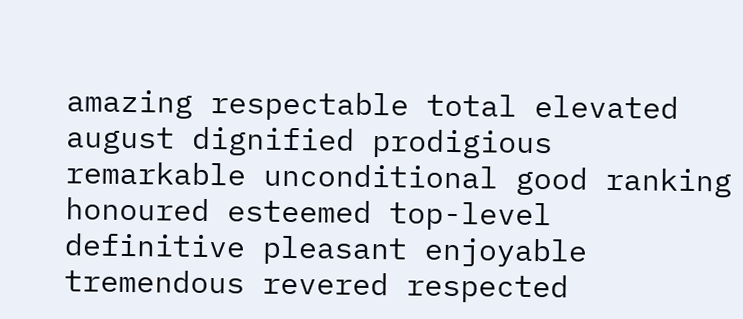amazing respectable total elevated august dignified prodigious remarkable unconditional good ranking honoured esteemed top-level definitive pleasant enjoyable tremendous revered respected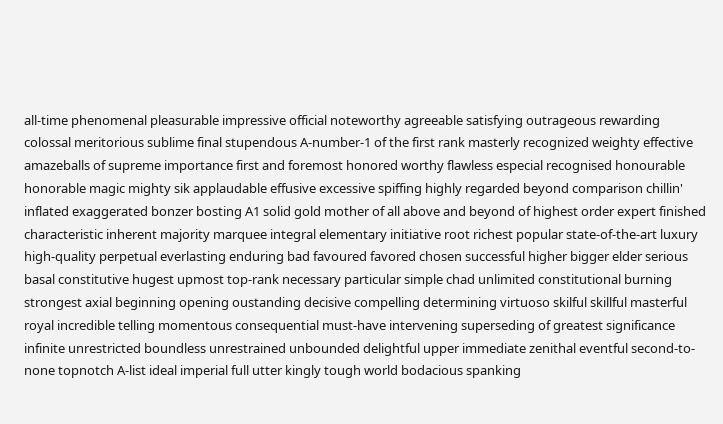all-time phenomenal pleasurable impressive official noteworthy agreeable satisfying outrageous rewarding colossal meritorious sublime final stupendous A-number-1 of the first rank masterly recognized weighty effective amazeballs of supreme importance first and foremost honored worthy flawless especial recognised honourable honorable magic mighty sik applaudable effusive excessive spiffing highly regarded beyond comparison chillin' inflated exaggerated bonzer bosting A1 solid gold mother of all above and beyond of highest order expert finished characteristic inherent majority marquee integral elementary initiative root richest popular state-of-the-art luxury high-quality perpetual everlasting enduring bad favoured favored chosen successful higher bigger elder serious basal constitutive hugest upmost top-rank necessary particular simple chad unlimited constitutional burning strongest axial beginning opening oustanding decisive compelling determining virtuoso skilful skillful masterful royal incredible telling momentous consequential must-have intervening superseding of greatest significance infinite unrestricted boundless unrestrained unbounded delightful upper immediate zenithal eventful second-to-none topnotch A-list ideal imperial full utter kingly tough world bodacious spanking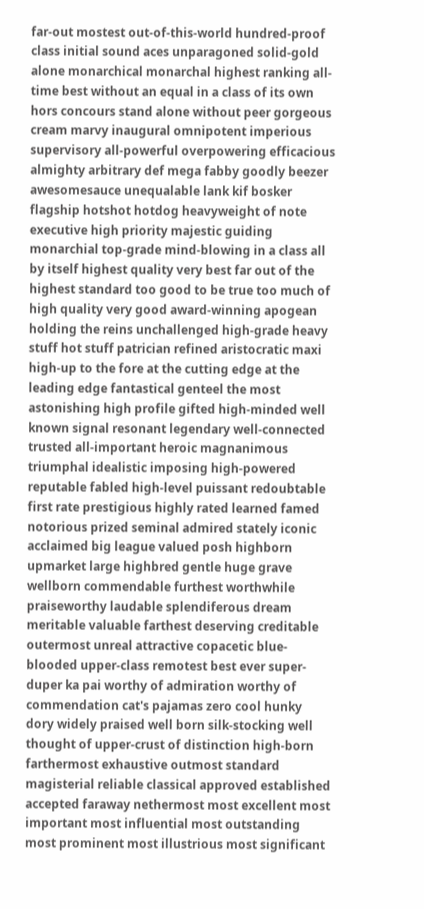far-out mostest out-of-this-world hundred-proof class initial sound aces unparagoned solid-gold alone monarchical monarchal highest ranking all-time best without an equal in a class of its own hors concours stand alone without peer gorgeous cream marvy inaugural omnipotent imperious supervisory all-powerful overpowering efficacious almighty arbitrary def mega fabby goodly beezer awesomesauce unequalable lank kif bosker flagship hotshot hotdog heavyweight of note executive high priority majestic guiding monarchial top-grade mind-blowing in a class all by itself highest quality very best far out of the highest standard too good to be true too much of high quality very good award-winning apogean holding the reins unchallenged high-grade heavy stuff hot stuff patrician refined aristocratic maxi high-up to the fore at the cutting edge at the leading edge fantastical genteel the most astonishing high profile gifted high-minded well known signal resonant legendary well-connected trusted all-important heroic magnanimous triumphal idealistic imposing high-powered reputable fabled high-level puissant redoubtable first rate prestigious highly rated learned famed notorious prized seminal admired stately iconic acclaimed big league valued posh highborn upmarket large highbred gentle huge grave wellborn commendable furthest worthwhile praiseworthy laudable splendiferous dream meritable valuable farthest deserving creditable outermost unreal attractive copacetic blue-blooded upper-class remotest best ever super-duper ka pai worthy of admiration worthy of commendation cat's pajamas zero cool hunky dory widely praised well born silk-stocking well thought of upper-crust of distinction high-born farthermost exhaustive outmost standard magisterial reliable classical approved established accepted faraway nethermost most excellent most important most influential most outstanding most prominent most illustrious most significant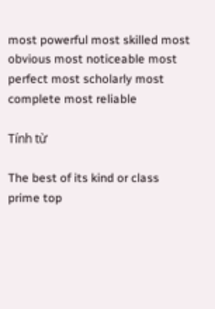most powerful most skilled most obvious most noticeable most perfect most scholarly most complete most reliable

Tính từ

The best of its kind or class
prime top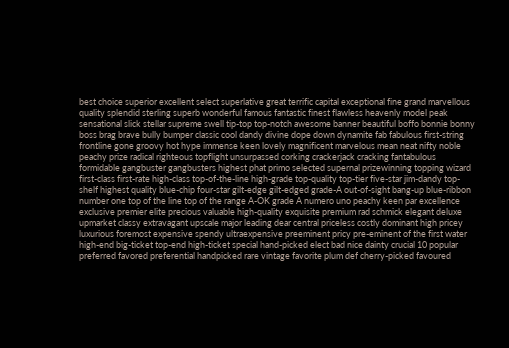best choice superior excellent select superlative great terrific capital exceptional fine grand marvellous quality splendid sterling superb wonderful famous fantastic finest flawless heavenly model peak sensational slick stellar supreme swell tip-top top-notch awesome banner beautiful boffo bonnie bonny boss brag brave bully bumper classic cool dandy divine dope down dynamite fab fabulous first-string frontline gone groovy hot hype immense keen lovely magnificent marvelous mean neat nifty noble peachy prize radical righteous topflight unsurpassed corking crackerjack cracking fantabulous formidable gangbuster gangbusters highest phat primo selected supernal prizewinning topping wizard first-class first-rate high-class top-of-the-line high-grade top-quality top-tier five-star jim-dandy top-shelf highest quality blue-chip four-star gilt-edge gilt-edged grade-A out-of-sight bang-up blue-ribbon number one top of the line top of the range A-OK grade A numero uno peachy keen par excellence exclusive premier elite precious valuable high-quality exquisite premium rad schmick elegant deluxe upmarket classy extravagant upscale major leading dear central priceless costly dominant high pricey luxurious foremost expensive spendy ultraexpensive preeminent pricy pre-eminent of the first water high-end big-ticket top-end high-ticket special hand-picked elect bad nice dainty crucial 10 popular preferred favored preferential handpicked rare vintage favorite plum def cherry-picked favoured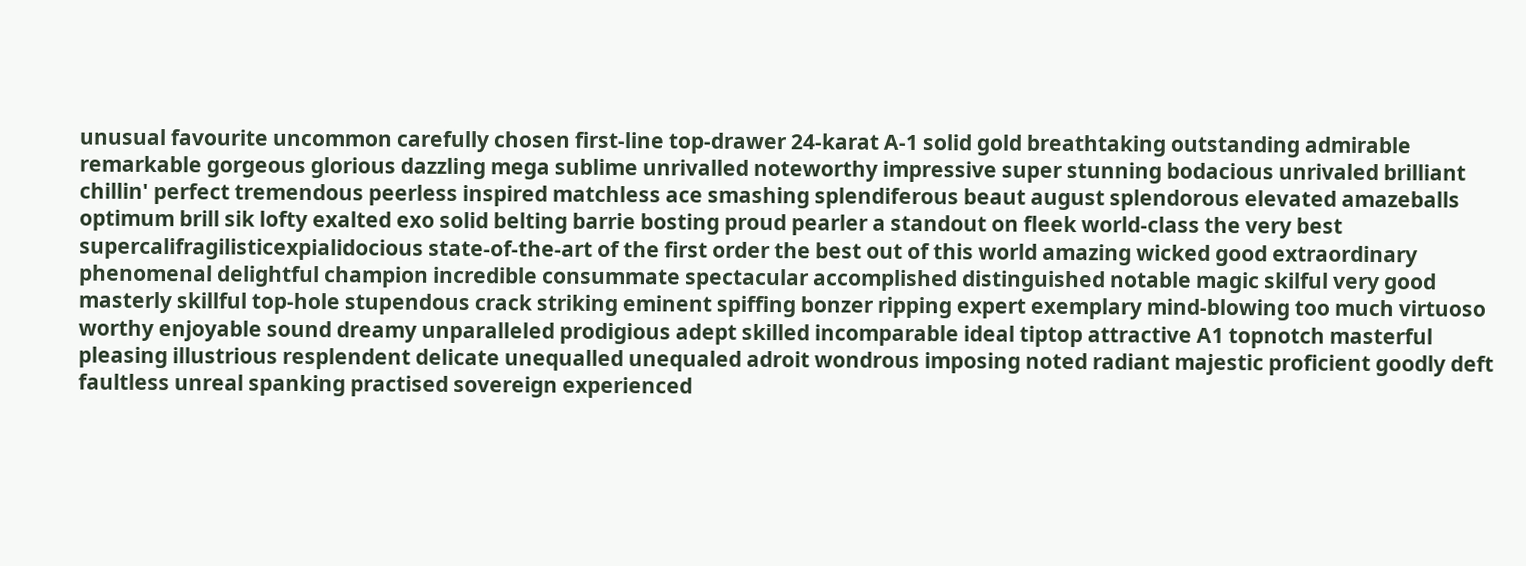unusual favourite uncommon carefully chosen first-line top-drawer 24-karat A-1 solid gold breathtaking outstanding admirable remarkable gorgeous glorious dazzling mega sublime unrivalled noteworthy impressive super stunning bodacious unrivaled brilliant chillin' perfect tremendous peerless inspired matchless ace smashing splendiferous beaut august splendorous elevated amazeballs optimum brill sik lofty exalted exo solid belting barrie bosting proud pearler a standout on fleek world-class the very best supercalifragilisticexpialidocious state-of-the-art of the first order the best out of this world amazing wicked good extraordinary phenomenal delightful champion incredible consummate spectacular accomplished distinguished notable magic skilful very good masterly skillful top-hole stupendous crack striking eminent spiffing bonzer ripping expert exemplary mind-blowing too much virtuoso worthy enjoyable sound dreamy unparalleled prodigious adept skilled incomparable ideal tiptop attractive A1 topnotch masterful pleasing illustrious resplendent delicate unequalled unequaled adroit wondrous imposing noted radiant majestic proficient goodly deft faultless unreal spanking practised sovereign experienced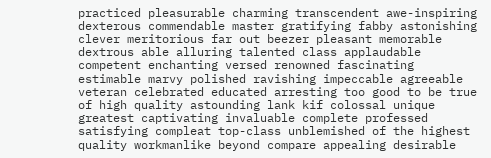practiced pleasurable charming transcendent awe-inspiring dexterous commendable master gratifying fabby astonishing clever meritorious far out beezer pleasant memorable dextrous able alluring talented class applaudable competent enchanting versed renowned fascinating estimable marvy polished ravishing impeccable agreeable veteran celebrated educated arresting too good to be true of high quality astounding lank kif colossal unique greatest captivating invaluable complete professed satisfying compleat top-class unblemished of the highest quality workmanlike beyond compare appealing desirable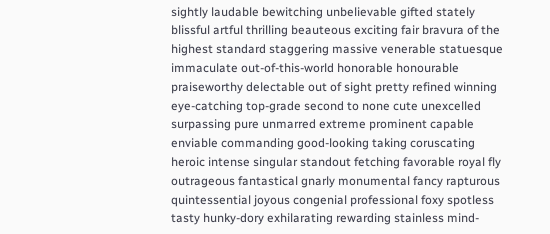sightly laudable bewitching unbelievable gifted stately blissful artful thrilling beauteous exciting fair bravura of the highest standard staggering massive venerable statuesque immaculate out-of-this-world honorable honourable praiseworthy delectable out of sight pretty refined winning eye-catching top-grade second to none cute unexcelled surpassing pure unmarred extreme prominent capable enviable commanding good-looking taking coruscating heroic intense singular standout fetching favorable royal fly outrageous fantastical gnarly monumental fancy rapturous quintessential joyous congenial professional foxy spotless tasty hunky-dory exhilarating rewarding stainless mind-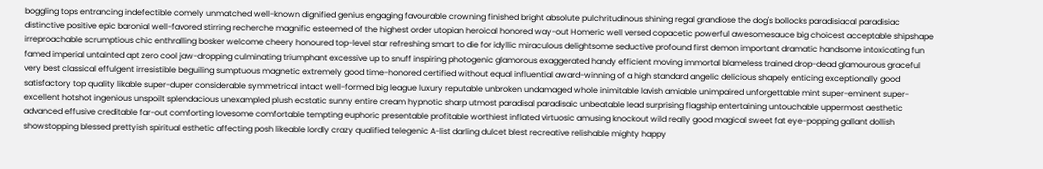boggling tops entrancing indefectible comely unmatched well-known dignified genius engaging favourable crowning finished bright absolute pulchritudinous shining regal grandiose the dog's bollocks paradisiacal paradisiac distinctive positive epic baronial well-favored stirring recherche magnific esteemed of the highest order utopian heroical honored way-out Homeric well versed copacetic powerful awesomesauce big choicest acceptable shipshape irreproachable scrumptious chic enthralling bosker welcome cheery honoured top-level star refreshing smart to die for idyllic miraculous delightsome seductive profound first demon important dramatic handsome intoxicating fun famed imperial untainted apt zero cool jaw-dropping culminating triumphant excessive up to snuff inspiring photogenic glamorous exaggerated handy efficient moving immortal blameless trained drop-dead glamourous graceful very best classical effulgent irresistible beguiling sumptuous magnetic extremely good time-honored certified without equal influential award-winning of a high standard angelic delicious shapely enticing exceptionally good satisfactory top quality likable super-duper considerable symmetrical intact well-formed big league luxury reputable unbroken undamaged whole inimitable lavish amiable unimpaired unforgettable mint super-eminent super-excellent hotshot ingenious unspoilt splendacious unexampled plush ecstatic sunny entire cream hypnotic sharp utmost paradisal paradisaic unbeatable lead surprising flagship entertaining untouchable uppermost aesthetic advanced effusive creditable far-out comforting lovesome comfortable tempting euphoric presentable profitable worthiest inflated virtuosic amusing knockout wild really good magical sweet fat eye-popping gallant dollish showstopping blessed prettyish spiritual esthetic affecting posh likeable lordly crazy qualified telegenic A-list darling dulcet blest recreative relishable mighty happy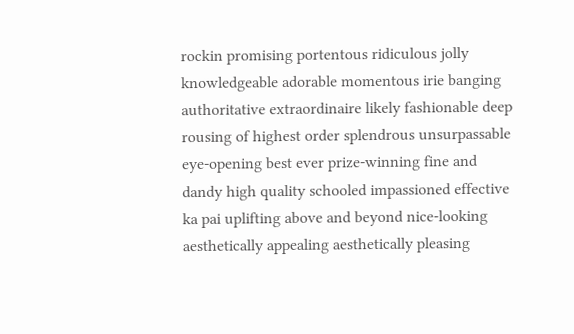rockin promising portentous ridiculous jolly knowledgeable adorable momentous irie banging authoritative extraordinaire likely fashionable deep rousing of highest order splendrous unsurpassable eye-opening best ever prize-winning fine and dandy high quality schooled impassioned effective ka pai uplifting above and beyond nice-looking aesthetically appealing aesthetically pleasing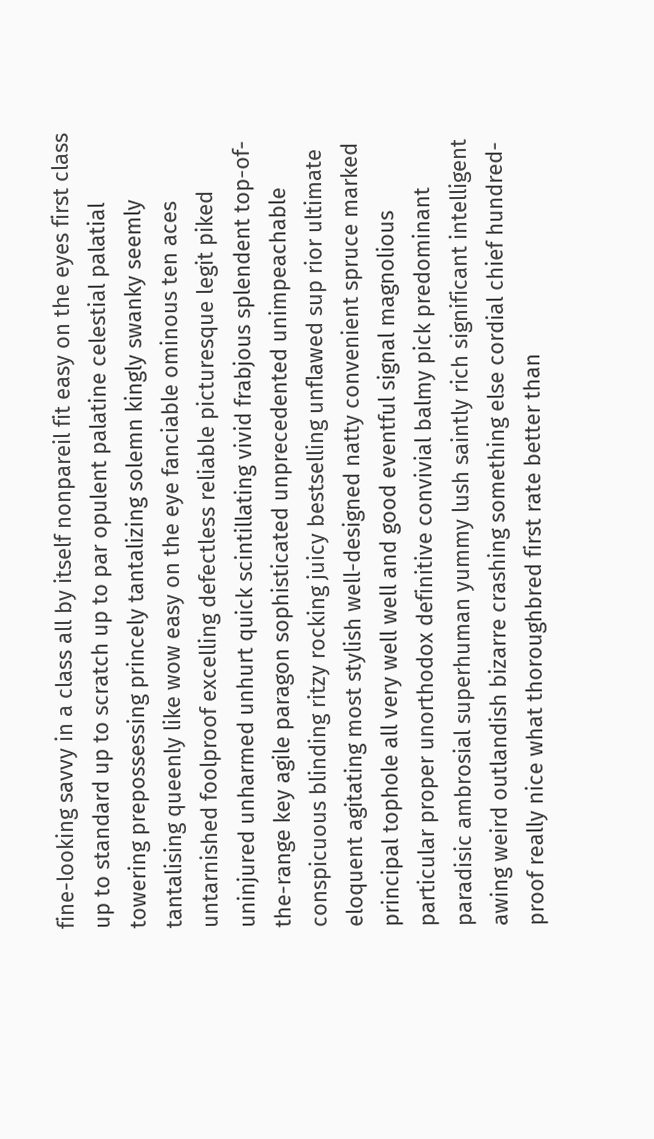fine-looking savvy in a class all by itself nonpareil fit easy on the eyes first class up to standard up to scratch up to par opulent palatine celestial palatial towering prepossessing princely tantalizing solemn kingly swanky seemly tantalising queenly like wow easy on the eye fanciable ominous ten aces untarnished foolproof excelling defectless reliable picturesque legit piked uninjured unharmed unhurt quick scintillating vivid frabjous splendent top-of-the-range key agile paragon sophisticated unprecedented unimpeachable conspicuous blinding ritzy rocking juicy bestselling unflawed sup rior ultimate eloquent agitating most stylish well-designed natty convenient spruce marked principal tophole all very well well and good eventful signal magnolious particular proper unorthodox definitive convivial balmy pick predominant paradisic ambrosial superhuman yummy lush saintly rich significant intelligent awing weird outlandish bizarre crashing something else cordial chief hundred-proof really nice what thoroughbred first rate better than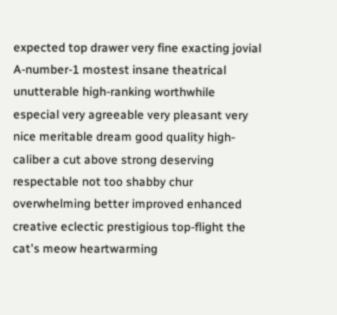expected top drawer very fine exacting jovial A-number-1 mostest insane theatrical unutterable high-ranking worthwhile especial very agreeable very pleasant very nice meritable dream good quality high-caliber a cut above strong deserving respectable not too shabby chur overwhelming better improved enhanced creative eclectic prestigious top-flight the cat's meow heartwarming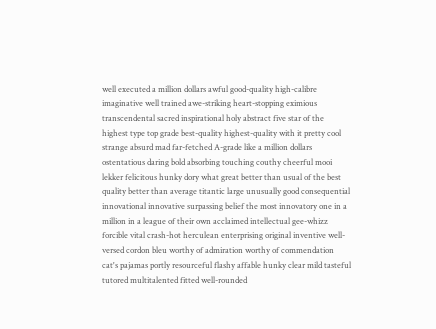well executed a million dollars awful good-quality high-calibre imaginative well trained awe-striking heart-stopping eximious transcendental sacred inspirational holy abstract five star of the highest type top grade best-quality highest-quality with it pretty cool strange absurd mad far-fetched A-grade like a million dollars ostentatious daring bold absorbing touching couthy cheerful mooi lekker felicitous hunky dory what great better than usual of the best quality better than average titantic large unusually good consequential innovational innovative surpassing belief the most innovatory one in a million in a league of their own acclaimed intellectual gee-whizz forcible vital crash-hot herculean enterprising original inventive well-versed cordon bleu worthy of admiration worthy of commendation cat's pajamas portly resourceful flashy affable hunky clear mild tasteful tutored multitalented fitted well-rounded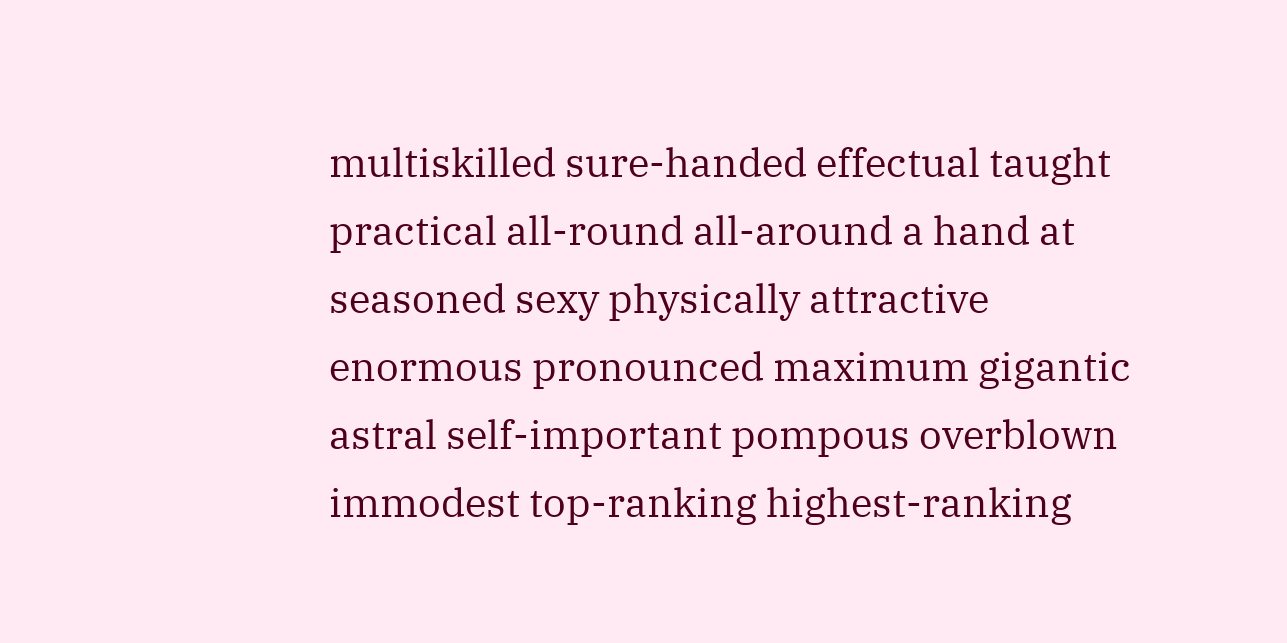multiskilled sure-handed effectual taught practical all-round all-around a hand at seasoned sexy physically attractive enormous pronounced maximum gigantic astral self-important pompous overblown immodest top-ranking highest-ranking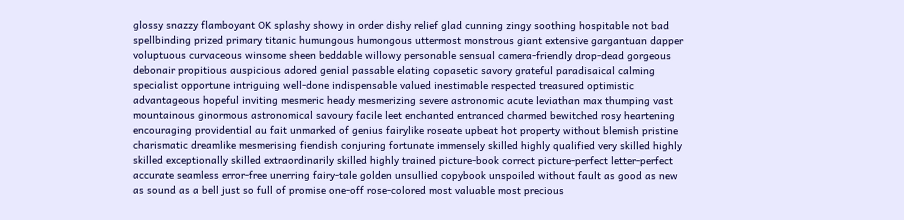glossy snazzy flamboyant OK splashy showy in order dishy relief glad cunning zingy soothing hospitable not bad spellbinding prized primary titanic humungous humongous uttermost monstrous giant extensive gargantuan dapper voluptuous curvaceous winsome sheen beddable willowy personable sensual camera-friendly drop-dead gorgeous debonair propitious auspicious adored genial passable elating copasetic savory grateful paradisaical calming specialist opportune intriguing well-done indispensable valued inestimable respected treasured optimistic advantageous hopeful inviting mesmeric heady mesmerizing severe astronomic acute leviathan max thumping vast mountainous ginormous astronomical savoury facile leet enchanted entranced charmed bewitched rosy heartening encouraging providential au fait unmarked of genius fairylike roseate upbeat hot property without blemish pristine charismatic dreamlike mesmerising fiendish conjuring fortunate immensely skilled highly qualified very skilled highly skilled exceptionally skilled extraordinarily skilled highly trained picture-book correct picture-perfect letter-perfect accurate seamless error-free unerring fairy-tale golden unsullied copybook unspoiled without fault as good as new as sound as a bell just so full of promise one-off rose-colored most valuable most precious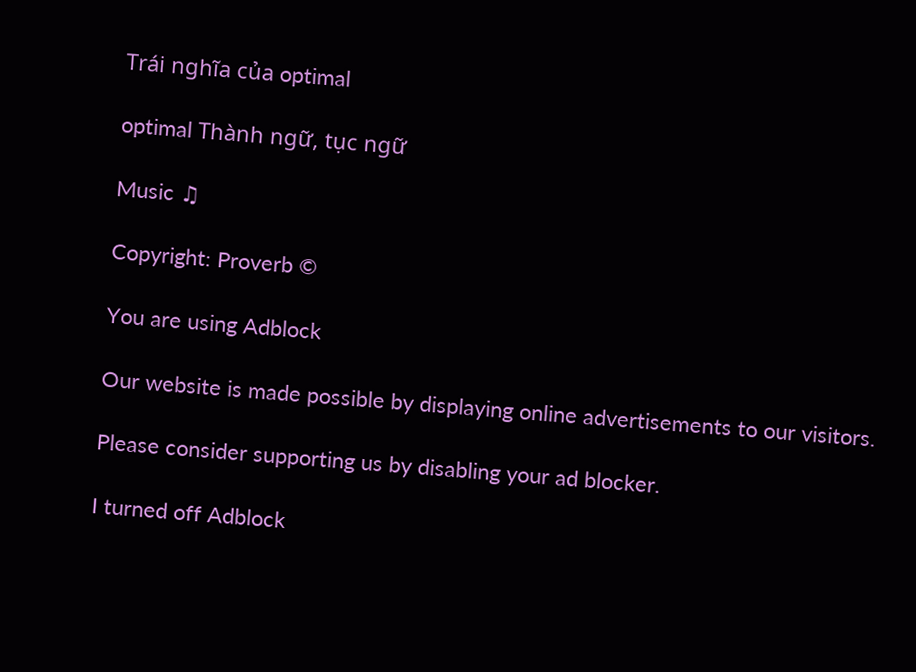Trái nghĩa của optimal

optimal Thành ngữ, tục ngữ

Music ♫

Copyright: Proverb ©

You are using Adblock

Our website is made possible by displaying online advertisements to our visitors.

Please consider supporting us by disabling your ad blocker.

I turned off Adblock